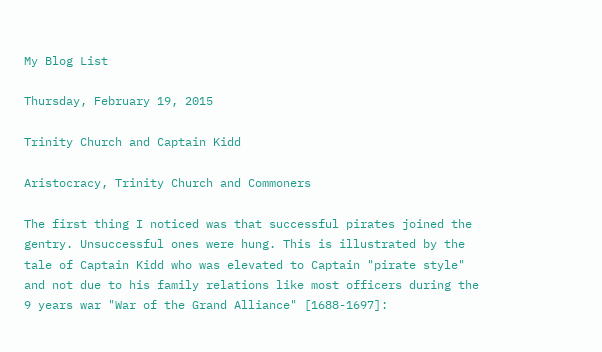My Blog List

Thursday, February 19, 2015

Trinity Church and Captain Kidd

Aristocracy, Trinity Church and Commoners

The first thing I noticed was that successful pirates joined the gentry. Unsuccessful ones were hung. This is illustrated by the tale of Captain Kidd who was elevated to Captain "pirate style" and not due to his family relations like most officers during the 9 years war "War of the Grand Alliance" [1688-1697]: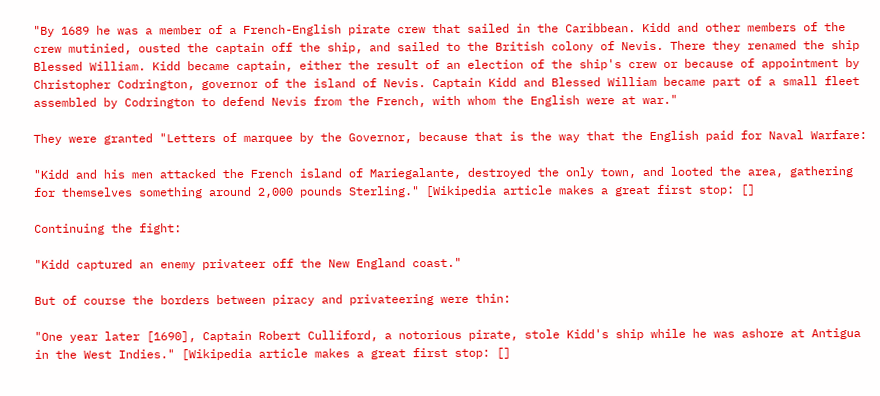"By 1689 he was a member of a French-English pirate crew that sailed in the Caribbean. Kidd and other members of the crew mutinied, ousted the captain off the ship, and sailed to the British colony of Nevis. There they renamed the ship Blessed William. Kidd became captain, either the result of an election of the ship's crew or because of appointment by Christopher Codrington, governor of the island of Nevis. Captain Kidd and Blessed William became part of a small fleet assembled by Codrington to defend Nevis from the French, with whom the English were at war."

They were granted "Letters of marquee by the Governor, because that is the way that the English paid for Naval Warfare:

"Kidd and his men attacked the French island of Mariegalante, destroyed the only town, and looted the area, gathering for themselves something around 2,000 pounds Sterling." [Wikipedia article makes a great first stop: []

Continuing the fight:

"Kidd captured an enemy privateer off the New England coast."

But of course the borders between piracy and privateering were thin:

"One year later [1690], Captain Robert Culliford, a notorious pirate, stole Kidd's ship while he was ashore at Antigua in the West Indies." [Wikipedia article makes a great first stop: []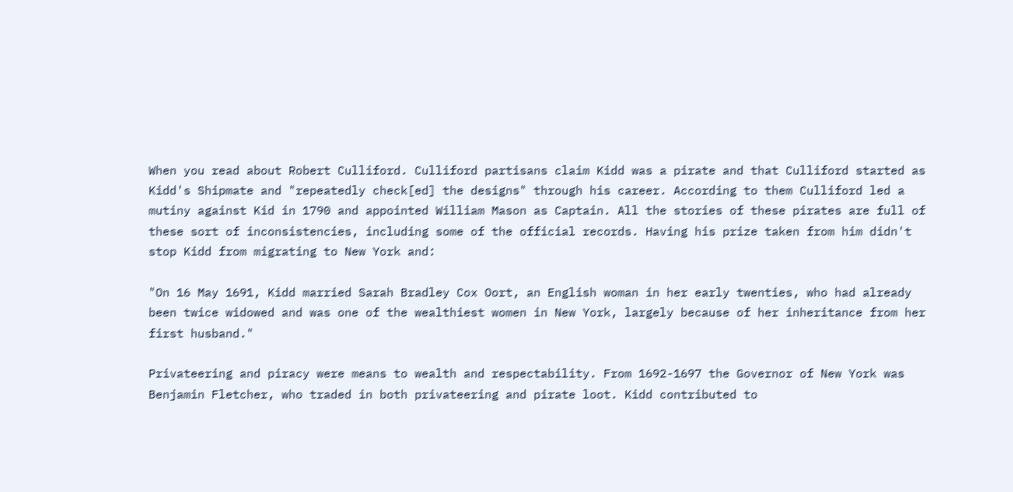When you read about Robert Culliford. Culliford partisans claim Kidd was a pirate and that Culliford started as Kidd's Shipmate and "repeatedly check[ed] the designs" through his career. According to them Culliford led a mutiny against Kid in 1790 and appointed William Mason as Captain. All the stories of these pirates are full of these sort of inconsistencies, including some of the official records. Having his prize taken from him didn't stop Kidd from migrating to New York and:

"On 16 May 1691, Kidd married Sarah Bradley Cox Oort, an English woman in her early twenties, who had already been twice widowed and was one of the wealthiest women in New York, largely because of her inheritance from her first husband."

Privateering and piracy were means to wealth and respectability. From 1692-1697 the Governor of New York was Benjamin Fletcher, who traded in both privateering and pirate loot. Kidd contributed to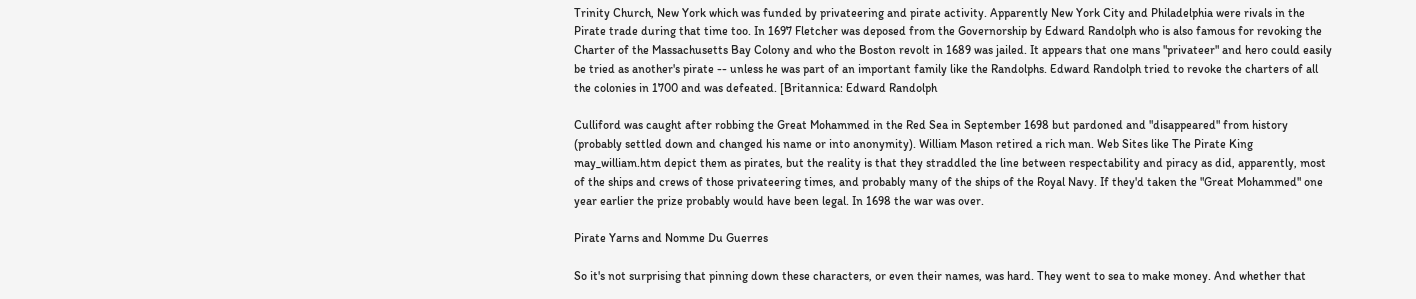Trinity Church, New York which was funded by privateering and pirate activity. Apparently New York City and Philadelphia were rivals in the Pirate trade during that time too. In 1697 Fletcher was deposed from the Governorship by Edward Randolph who is also famous for revoking the Charter of the Massachusetts Bay Colony and who the Boston revolt in 1689 was jailed. It appears that one mans "privateer" and hero could easily be tried as another's pirate -- unless he was part of an important family like the Randolphs. Edward Randolph tried to revoke the charters of all the colonies in 1700 and was defeated. [Britannica: Edward Randolph

Culliford was caught after robbing the Great Mohammed in the Red Sea in September 1698 but pardoned and "disappeared" from history (probably settled down and changed his name or into anonymity). William Mason retired a rich man. Web Sites like The Pirate King may_william.htm depict them as pirates, but the reality is that they straddled the line between respectability and piracy as did, apparently, most of the ships and crews of those privateering times, and probably many of the ships of the Royal Navy. If they'd taken the "Great Mohammed" one year earlier the prize probably would have been legal. In 1698 the war was over.

Pirate Yarns and Nomme Du Guerres

So it's not surprising that pinning down these characters, or even their names, was hard. They went to sea to make money. And whether that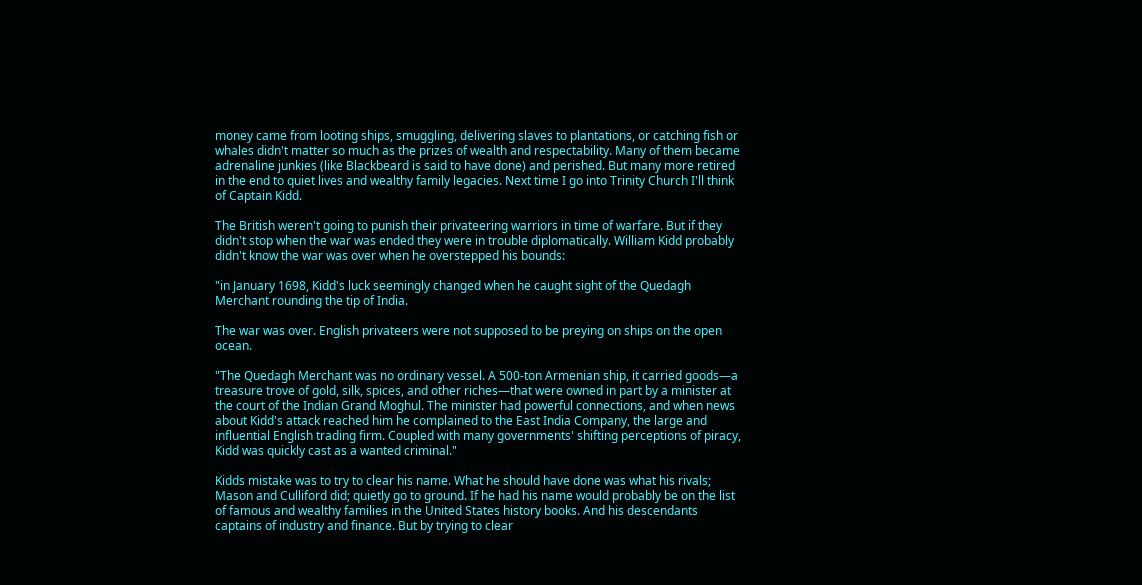money came from looting ships, smuggling, delivering slaves to plantations, or catching fish or whales didn't matter so much as the prizes of wealth and respectability. Many of them became adrenaline junkies (like Blackbeard is said to have done) and perished. But many more retired in the end to quiet lives and wealthy family legacies. Next time I go into Trinity Church I'll think of Captain Kidd.

The British weren't going to punish their privateering warriors in time of warfare. But if they didn't stop when the war was ended they were in trouble diplomatically. William Kidd probably didn't know the war was over when he overstepped his bounds:

"in January 1698, Kidd's luck seemingly changed when he caught sight of the Quedagh Merchant rounding the tip of India.

The war was over. English privateers were not supposed to be preying on ships on the open ocean.

"The Quedagh Merchant was no ordinary vessel. A 500-ton Armenian ship, it carried goods—a treasure trove of gold, silk, spices, and other riches—that were owned in part by a minister at the court of the Indian Grand Moghul. The minister had powerful connections, and when news about Kidd's attack reached him he complained to the East India Company, the large and influential English trading firm. Coupled with many governments' shifting perceptions of piracy, Kidd was quickly cast as a wanted criminal."

Kidds mistake was to try to clear his name. What he should have done was what his rivals; Mason and Culliford did; quietly go to ground. If he had his name would probably be on the list of famous and wealthy families in the United States history books. And his descendants captains of industry and finance. But by trying to clear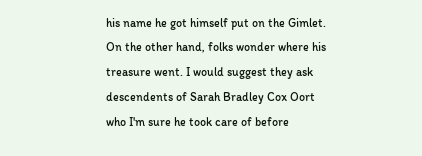his name he got himself put on the Gimlet. On the other hand, folks wonder where his treasure went. I would suggest they ask descendents of Sarah Bradley Cox Oort who I'm sure he took care of before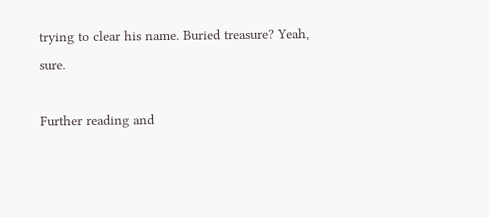trying to clear his name. Buried treasure? Yeah, sure.

Further reading and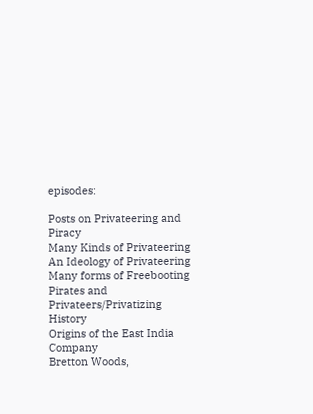episodes:

Posts on Privateering and Piracy
Many Kinds of Privateering
An Ideology of Privateering
Many forms of Freebooting
Pirates and Privateers/Privatizing History
Origins of the East India Company
Bretton Woods,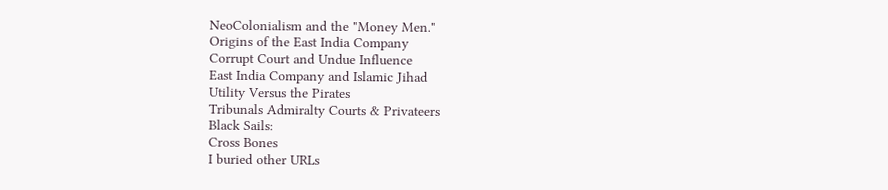NeoColonialism and the "Money Men."
Origins of the East India Company
Corrupt Court and Undue Influence
East India Company and Islamic Jihad
Utility Versus the Pirates
Tribunals Admiralty Courts & Privateers
Black Sails:
Cross Bones
I buried other URLs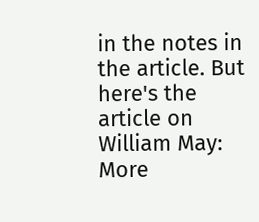in the notes in the article. But here's the article on William May:
More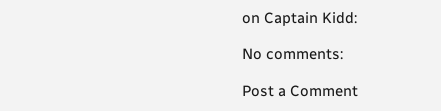on Captain Kidd:

No comments:

Post a Comment